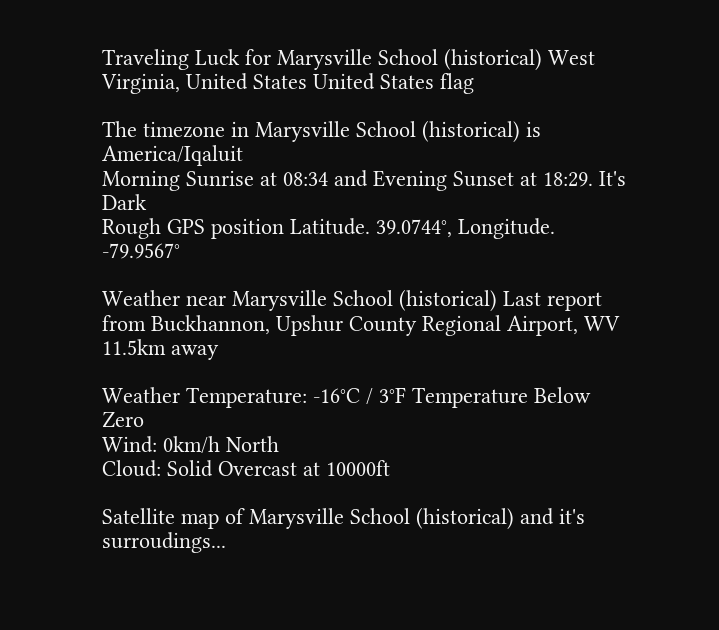Traveling Luck for Marysville School (historical) West Virginia, United States United States flag

The timezone in Marysville School (historical) is America/Iqaluit
Morning Sunrise at 08:34 and Evening Sunset at 18:29. It's Dark
Rough GPS position Latitude. 39.0744°, Longitude. -79.9567°

Weather near Marysville School (historical) Last report from Buckhannon, Upshur County Regional Airport, WV 11.5km away

Weather Temperature: -16°C / 3°F Temperature Below Zero
Wind: 0km/h North
Cloud: Solid Overcast at 10000ft

Satellite map of Marysville School (historical) and it's surroudings...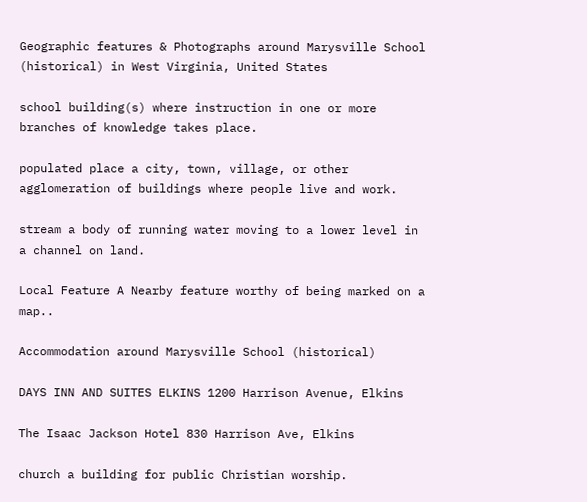Geographic features & Photographs around Marysville School (historical) in West Virginia, United States

school building(s) where instruction in one or more branches of knowledge takes place.

populated place a city, town, village, or other agglomeration of buildings where people live and work.

stream a body of running water moving to a lower level in a channel on land.

Local Feature A Nearby feature worthy of being marked on a map..

Accommodation around Marysville School (historical)

DAYS INN AND SUITES ELKINS 1200 Harrison Avenue, Elkins

The Isaac Jackson Hotel 830 Harrison Ave, Elkins

church a building for public Christian worship.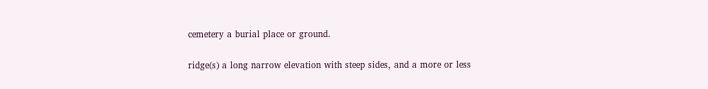cemetery a burial place or ground.

ridge(s) a long narrow elevation with steep sides, and a more or less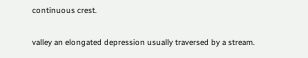continuous crest.

valley an elongated depression usually traversed by a stream.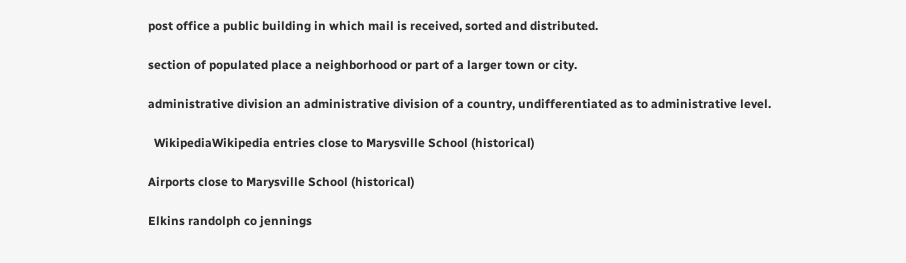post office a public building in which mail is received, sorted and distributed.

section of populated place a neighborhood or part of a larger town or city.

administrative division an administrative division of a country, undifferentiated as to administrative level.

  WikipediaWikipedia entries close to Marysville School (historical)

Airports close to Marysville School (historical)

Elkins randolph co jennings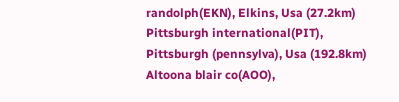randolph(EKN), Elkins, Usa (27.2km)
Pittsburgh international(PIT), Pittsburgh (pennsylva), Usa (192.8km)
Altoona blair co(AOO),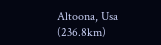Altoona, Usa (236.8km)